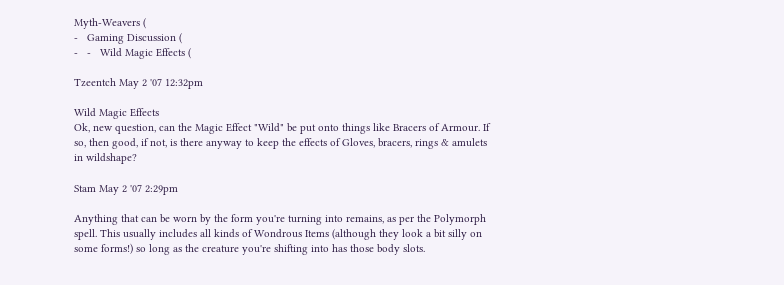Myth-Weavers (
-   Gaming Discussion (
-   -   Wild Magic Effects (

Tzeentch May 2 '07 12:32pm

Wild Magic Effects
Ok, new question, can the Magic Effect "Wild" be put onto things like Bracers of Armour. If so, then good, if not, is there anyway to keep the effects of Gloves, bracers, rings & amulets in wildshape?

Stam May 2 '07 2:29pm

Anything that can be worn by the form you're turning into remains, as per the Polymorph spell. This usually includes all kinds of Wondrous Items (although they look a bit silly on some forms!) so long as the creature you're shifting into has those body slots.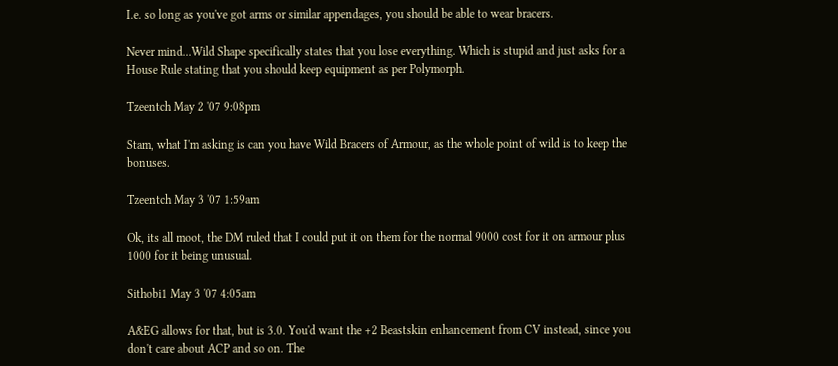I.e. so long as you've got arms or similar appendages, you should be able to wear bracers.

Never mind...Wild Shape specifically states that you lose everything. Which is stupid and just asks for a House Rule stating that you should keep equipment as per Polymorph.

Tzeentch May 2 '07 9:08pm

Stam, what I'm asking is can you have Wild Bracers of Armour, as the whole point of wild is to keep the bonuses.

Tzeentch May 3 '07 1:59am

Ok, its all moot, the DM ruled that I could put it on them for the normal 9000 cost for it on armour plus 1000 for it being unusual.

Sithobi1 May 3 '07 4:05am

A&EG allows for that, but is 3.0. You'd want the +2 Beastskin enhancement from CV instead, since you don't care about ACP and so on. The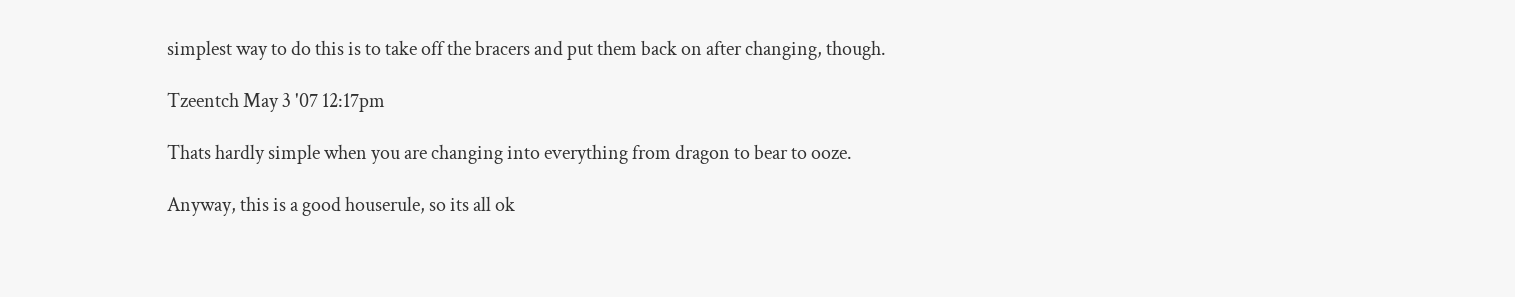simplest way to do this is to take off the bracers and put them back on after changing, though.

Tzeentch May 3 '07 12:17pm

Thats hardly simple when you are changing into everything from dragon to bear to ooze.

Anyway, this is a good houserule, so its all ok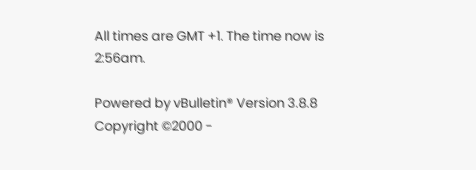All times are GMT +1. The time now is 2:56am.

Powered by vBulletin® Version 3.8.8
Copyright ©2000 -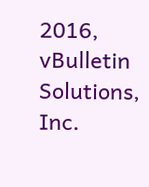2016, vBulletin Solutions, Inc.